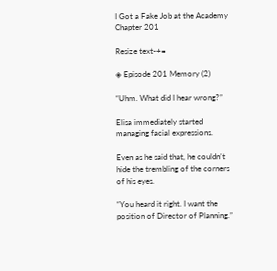I Got a Fake Job at the Academy Chapter 201

Resize text-+=

◈ Episode 201 Memory (2)

“Uhm. What did I hear wrong?”

Elisa immediately started managing facial expressions.

Even as he said that, he couldn’t hide the trembling of the corners of his eyes.

“You heard it right. I want the position of Director of Planning.”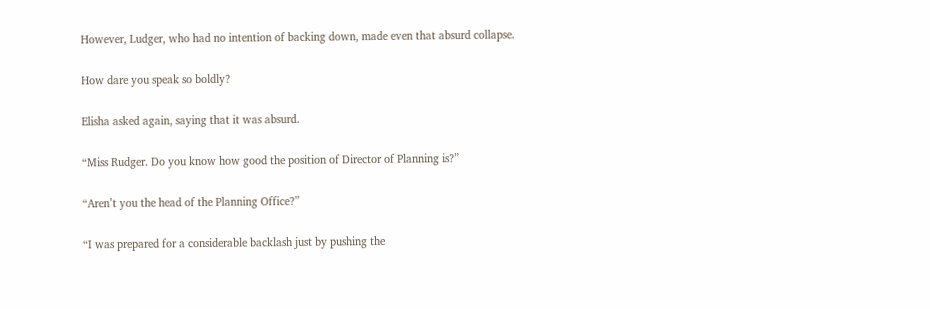However, Ludger, who had no intention of backing down, made even that absurd collapse.

How dare you speak so boldly?

Elisha asked again, saying that it was absurd.

“Miss Rudger. Do you know how good the position of Director of Planning is?”

“Aren’t you the head of the Planning Office?”

“I was prepared for a considerable backlash just by pushing the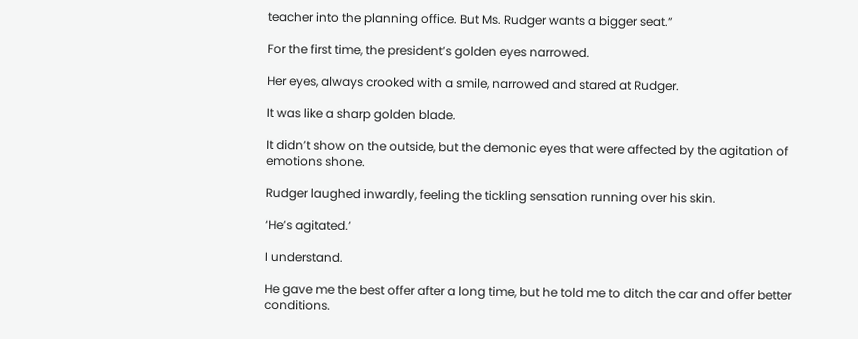teacher into the planning office. But Ms. Rudger wants a bigger seat.”

For the first time, the president’s golden eyes narrowed.

Her eyes, always crooked with a smile, narrowed and stared at Rudger.

It was like a sharp golden blade.

It didn’t show on the outside, but the demonic eyes that were affected by the agitation of emotions shone.

Rudger laughed inwardly, feeling the tickling sensation running over his skin.

‘He’s agitated.’

I understand.

He gave me the best offer after a long time, but he told me to ditch the car and offer better conditions.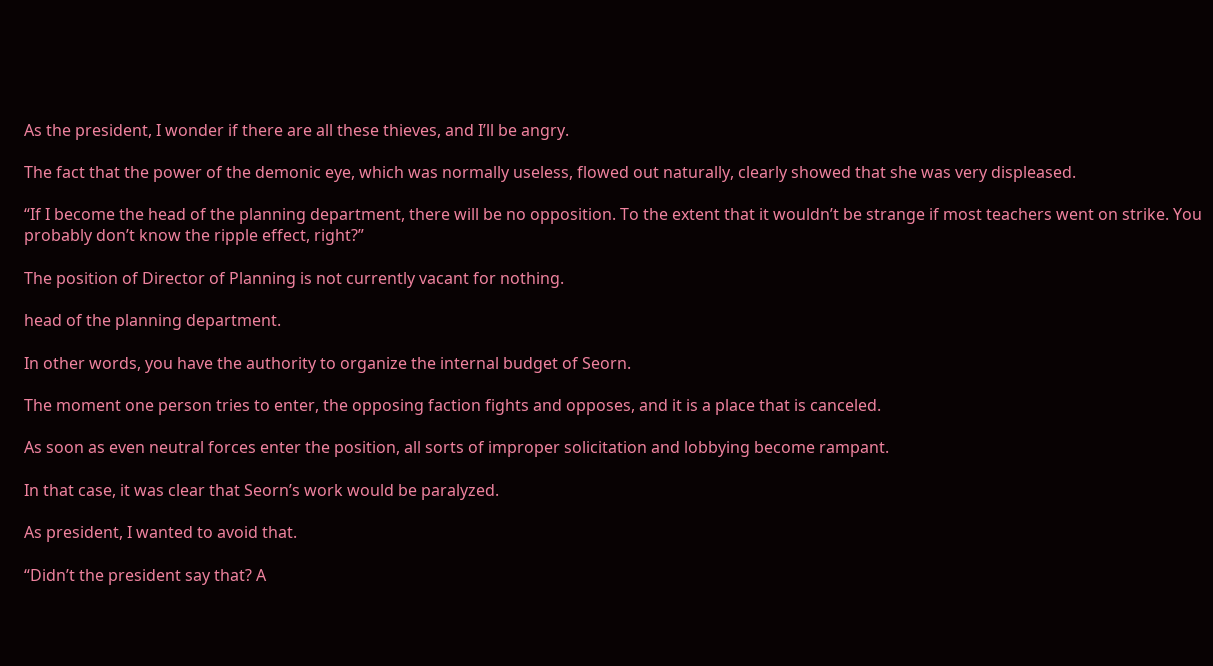As the president, I wonder if there are all these thieves, and I’ll be angry.

The fact that the power of the demonic eye, which was normally useless, flowed out naturally, clearly showed that she was very displeased.

“If I become the head of the planning department, there will be no opposition. To the extent that it wouldn’t be strange if most teachers went on strike. You probably don’t know the ripple effect, right?”

The position of Director of Planning is not currently vacant for nothing.

head of the planning department.

In other words, you have the authority to organize the internal budget of Seorn.

The moment one person tries to enter, the opposing faction fights and opposes, and it is a place that is canceled.

As soon as even neutral forces enter the position, all sorts of improper solicitation and lobbying become rampant.

In that case, it was clear that Seorn’s work would be paralyzed.

As president, I wanted to avoid that.

“Didn’t the president say that? A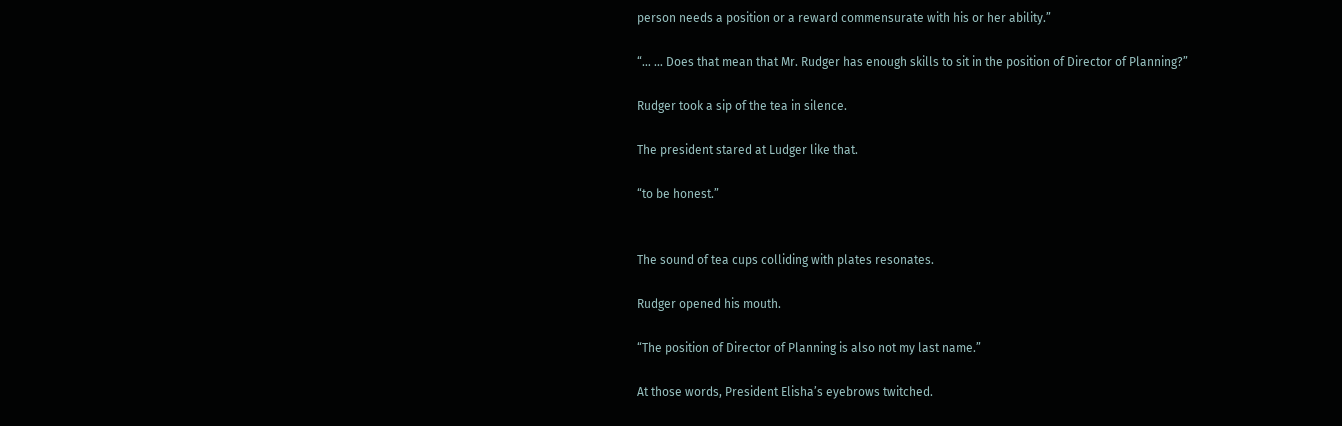person needs a position or a reward commensurate with his or her ability.”

“… … Does that mean that Mr. Rudger has enough skills to sit in the position of Director of Planning?”

Rudger took a sip of the tea in silence.

The president stared at Ludger like that.

“to be honest.”


The sound of tea cups colliding with plates resonates.

Rudger opened his mouth.

“The position of Director of Planning is also not my last name.”

At those words, President Elisha’s eyebrows twitched.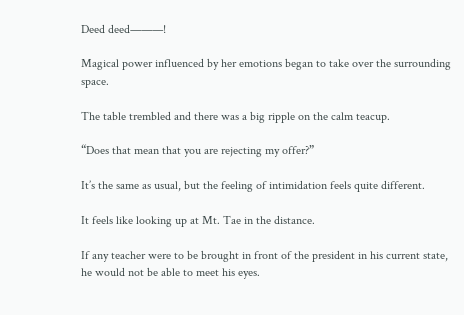Deed deed———!

Magical power influenced by her emotions began to take over the surrounding space.

The table trembled and there was a big ripple on the calm teacup.

“Does that mean that you are rejecting my offer?”

It’s the same as usual, but the feeling of intimidation feels quite different.

It feels like looking up at Mt. Tae in the distance.

If any teacher were to be brought in front of the president in his current state, he would not be able to meet his eyes.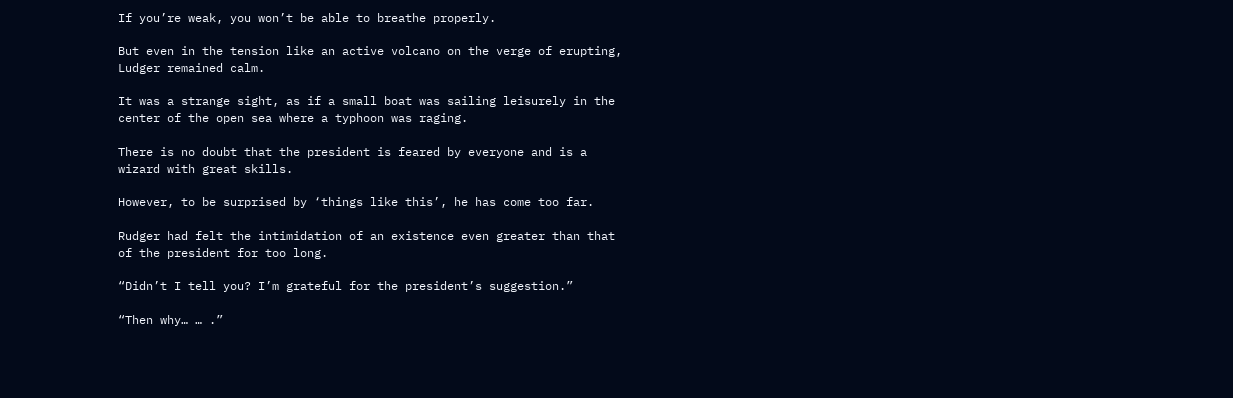If you’re weak, you won’t be able to breathe properly.

But even in the tension like an active volcano on the verge of erupting, Ludger remained calm.

It was a strange sight, as if a small boat was sailing leisurely in the center of the open sea where a typhoon was raging.

There is no doubt that the president is feared by everyone and is a wizard with great skills.

However, to be surprised by ‘things like this’, he has come too far.

Rudger had felt the intimidation of an existence even greater than that of the president for too long.

“Didn’t I tell you? I’m grateful for the president’s suggestion.”

“Then why… … .”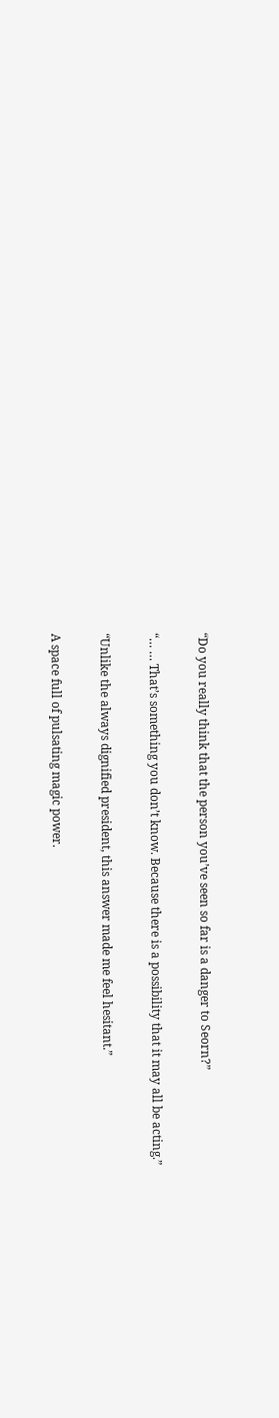“Do you really think that the person you’ve seen so far is a danger to Seorn?”

“… … That’s something you don’t know. Because there is a possibility that it may all be acting.”

“Unlike the always dignified president, this answer made me feel hesitant.”

A space full of pulsating magic power.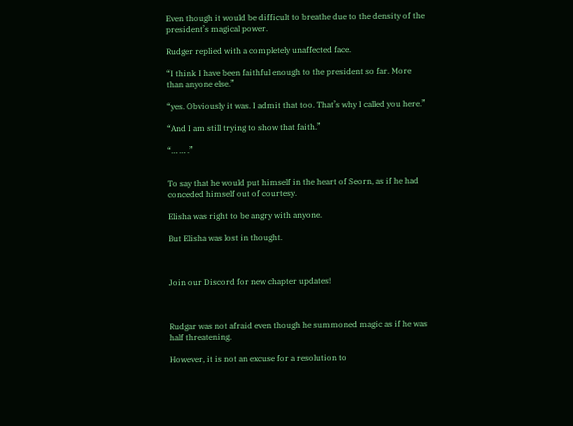Even though it would be difficult to breathe due to the density of the president’s magical power.

Rudger replied with a completely unaffected face.

“I think I have been faithful enough to the president so far. More than anyone else.”

“yes. Obviously it was. I admit that too. That’s why I called you here.”

“And I am still trying to show that faith.”

“… … .”


To say that he would put himself in the heart of Seorn, as if he had conceded himself out of courtesy.

Elisha was right to be angry with anyone.

But Elisha was lost in thought.



Join our Discord for new chapter updates!



Rudgar was not afraid even though he summoned magic as if he was half threatening.

However, it is not an excuse for a resolution to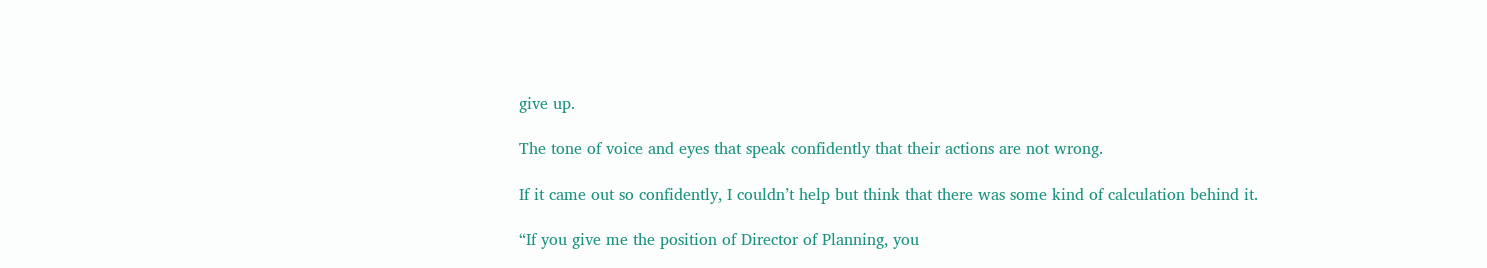give up.

The tone of voice and eyes that speak confidently that their actions are not wrong.

If it came out so confidently, I couldn’t help but think that there was some kind of calculation behind it.

“If you give me the position of Director of Planning, you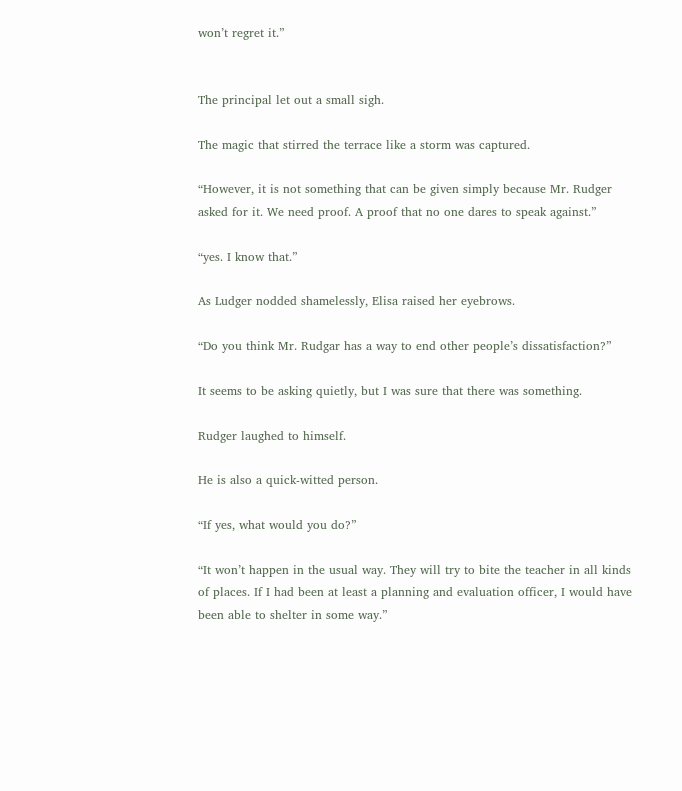won’t regret it.”


The principal let out a small sigh.

The magic that stirred the terrace like a storm was captured.

“However, it is not something that can be given simply because Mr. Rudger asked for it. We need proof. A proof that no one dares to speak against.”

“yes. I know that.”

As Ludger nodded shamelessly, Elisa raised her eyebrows.

“Do you think Mr. Rudgar has a way to end other people’s dissatisfaction?”

It seems to be asking quietly, but I was sure that there was something.

Rudger laughed to himself.

He is also a quick-witted person.

“If yes, what would you do?”

“It won’t happen in the usual way. They will try to bite the teacher in all kinds of places. If I had been at least a planning and evaluation officer, I would have been able to shelter in some way.”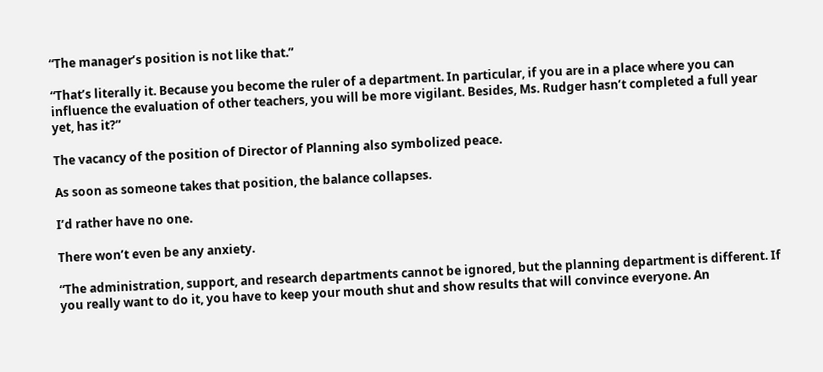“The manager’s position is not like that.”

“That’s literally it. Because you become the ruler of a department. In particular, if you are in a place where you can influence the evaluation of other teachers, you will be more vigilant. Besides, Ms. Rudger hasn’t completed a full year yet, has it?”

The vacancy of the position of Director of Planning also symbolized peace.

As soon as someone takes that position, the balance collapses.

I’d rather have no one.

There won’t even be any anxiety.

“The administration, support, and research departments cannot be ignored, but the planning department is different. If you really want to do it, you have to keep your mouth shut and show results that will convince everyone. An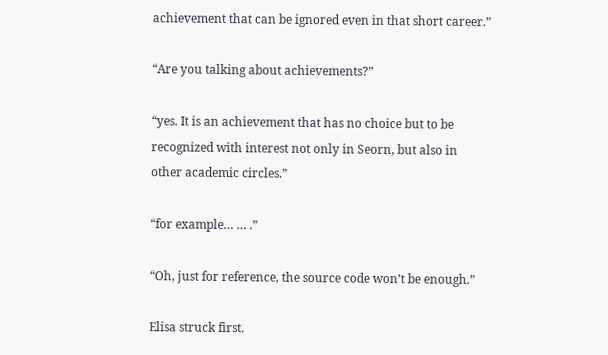achievement that can be ignored even in that short career.”

“Are you talking about achievements?”

“yes. It is an achievement that has no choice but to be recognized with interest not only in Seorn, but also in other academic circles.”

“for example… … .”

“Oh, just for reference, the source code won’t be enough.”

Elisa struck first.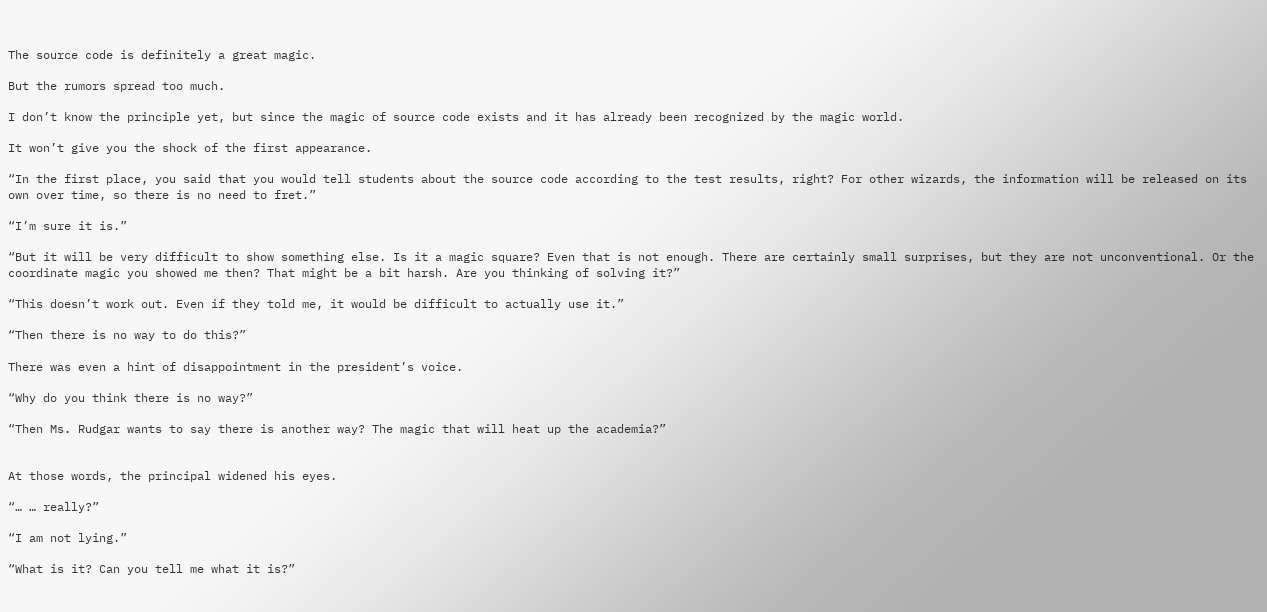The source code is definitely a great magic.

But the rumors spread too much.

I don’t know the principle yet, but since the magic of source code exists and it has already been recognized by the magic world.

It won’t give you the shock of the first appearance.

“In the first place, you said that you would tell students about the source code according to the test results, right? For other wizards, the information will be released on its own over time, so there is no need to fret.”

“I’m sure it is.”

“But it will be very difficult to show something else. Is it a magic square? Even that is not enough. There are certainly small surprises, but they are not unconventional. Or the coordinate magic you showed me then? That might be a bit harsh. Are you thinking of solving it?”

“This doesn’t work out. Even if they told me, it would be difficult to actually use it.”

“Then there is no way to do this?”

There was even a hint of disappointment in the president’s voice.

“Why do you think there is no way?”

“Then Ms. Rudgar wants to say there is another way? The magic that will heat up the academia?”


At those words, the principal widened his eyes.

“… … really?”

“I am not lying.”

“What is it? Can you tell me what it is?”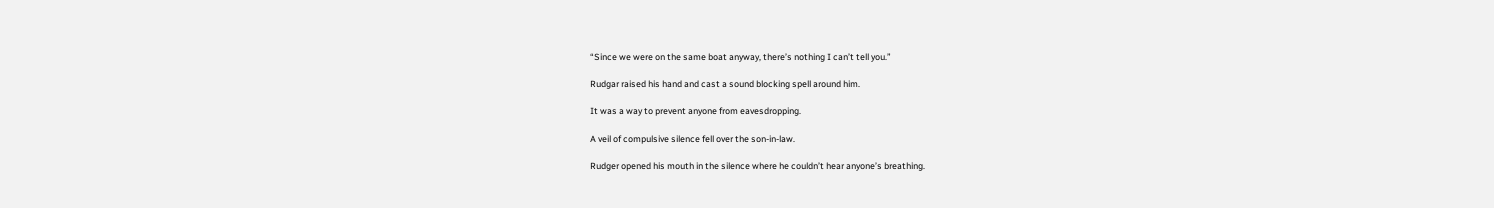“Since we were on the same boat anyway, there’s nothing I can’t tell you.”

Rudgar raised his hand and cast a sound blocking spell around him.

It was a way to prevent anyone from eavesdropping.

A veil of compulsive silence fell over the son-in-law.

Rudger opened his mouth in the silence where he couldn’t hear anyone’s breathing.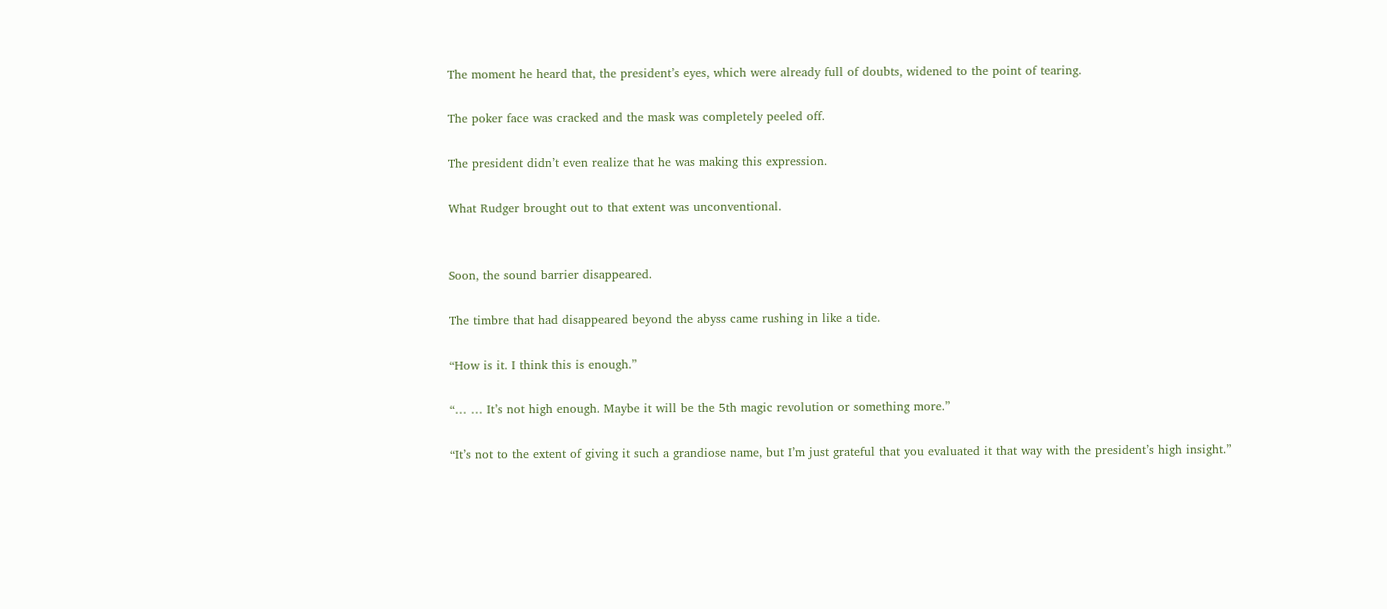The moment he heard that, the president’s eyes, which were already full of doubts, widened to the point of tearing.

The poker face was cracked and the mask was completely peeled off.

The president didn’t even realize that he was making this expression.

What Rudger brought out to that extent was unconventional.


Soon, the sound barrier disappeared.

The timbre that had disappeared beyond the abyss came rushing in like a tide.

“How is it. I think this is enough.”

“… … It’s not high enough. Maybe it will be the 5th magic revolution or something more.”

“It’s not to the extent of giving it such a grandiose name, but I’m just grateful that you evaluated it that way with the president’s high insight.”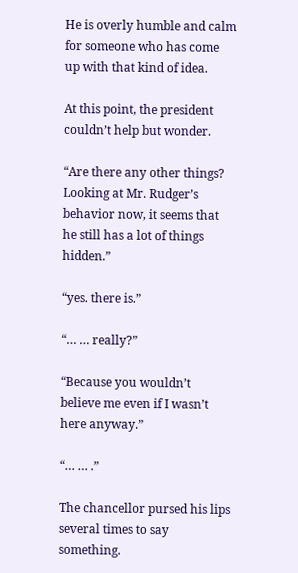He is overly humble and calm for someone who has come up with that kind of idea.

At this point, the president couldn’t help but wonder.

“Are there any other things? Looking at Mr. Rudger’s behavior now, it seems that he still has a lot of things hidden.”

“yes. there is.”

“… … really?”

“Because you wouldn’t believe me even if I wasn’t here anyway.”

“… … .”

The chancellor pursed his lips several times to say something.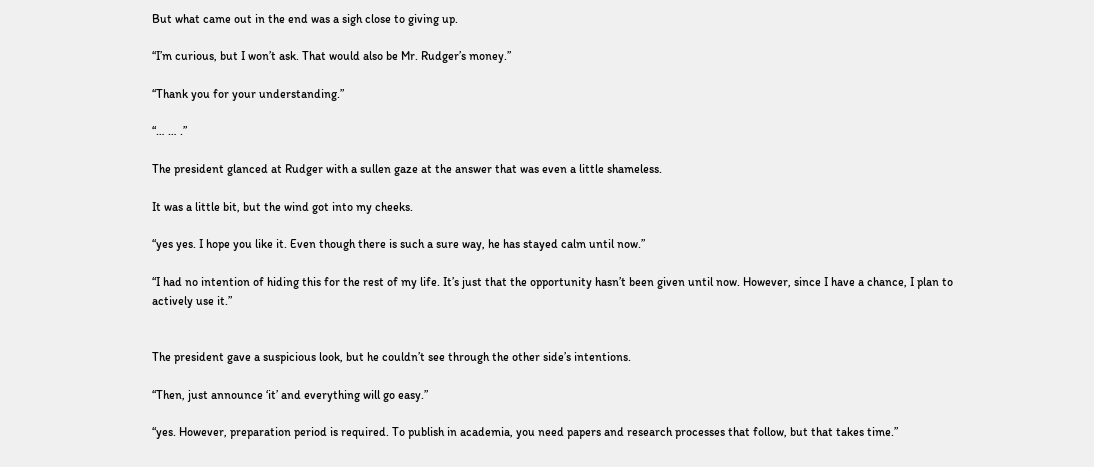But what came out in the end was a sigh close to giving up.

“I’m curious, but I won’t ask. That would also be Mr. Rudger’s money.”

“Thank you for your understanding.”

“… … .”

The president glanced at Rudger with a sullen gaze at the answer that was even a little shameless.

It was a little bit, but the wind got into my cheeks.

“yes yes. I hope you like it. Even though there is such a sure way, he has stayed calm until now.”

“I had no intention of hiding this for the rest of my life. It’s just that the opportunity hasn’t been given until now. However, since I have a chance, I plan to actively use it.”


The president gave a suspicious look, but he couldn’t see through the other side’s intentions.

“Then, just announce ‘it’ and everything will go easy.”

“yes. However, preparation period is required. To publish in academia, you need papers and research processes that follow, but that takes time.”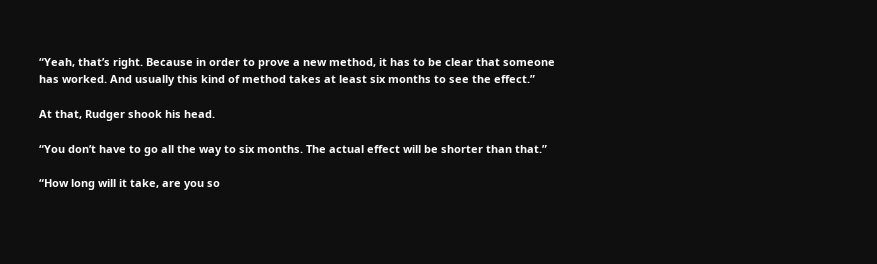“Yeah, that’s right. Because in order to prove a new method, it has to be clear that someone has worked. And usually this kind of method takes at least six months to see the effect.”

At that, Rudger shook his head.

“You don’t have to go all the way to six months. The actual effect will be shorter than that.”

“How long will it take, are you so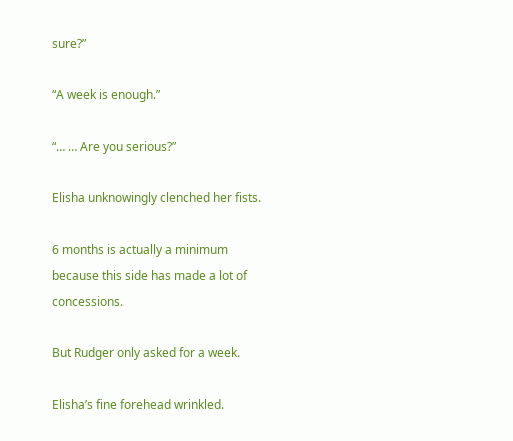sure?”

“A week is enough.”

“… … Are you serious?”

Elisha unknowingly clenched her fists.

6 months is actually a minimum because this side has made a lot of concessions.

But Rudger only asked for a week.

Elisha’s fine forehead wrinkled.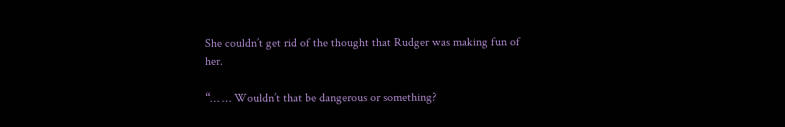She couldn’t get rid of the thought that Rudger was making fun of her.

“… … Wouldn’t that be dangerous or something?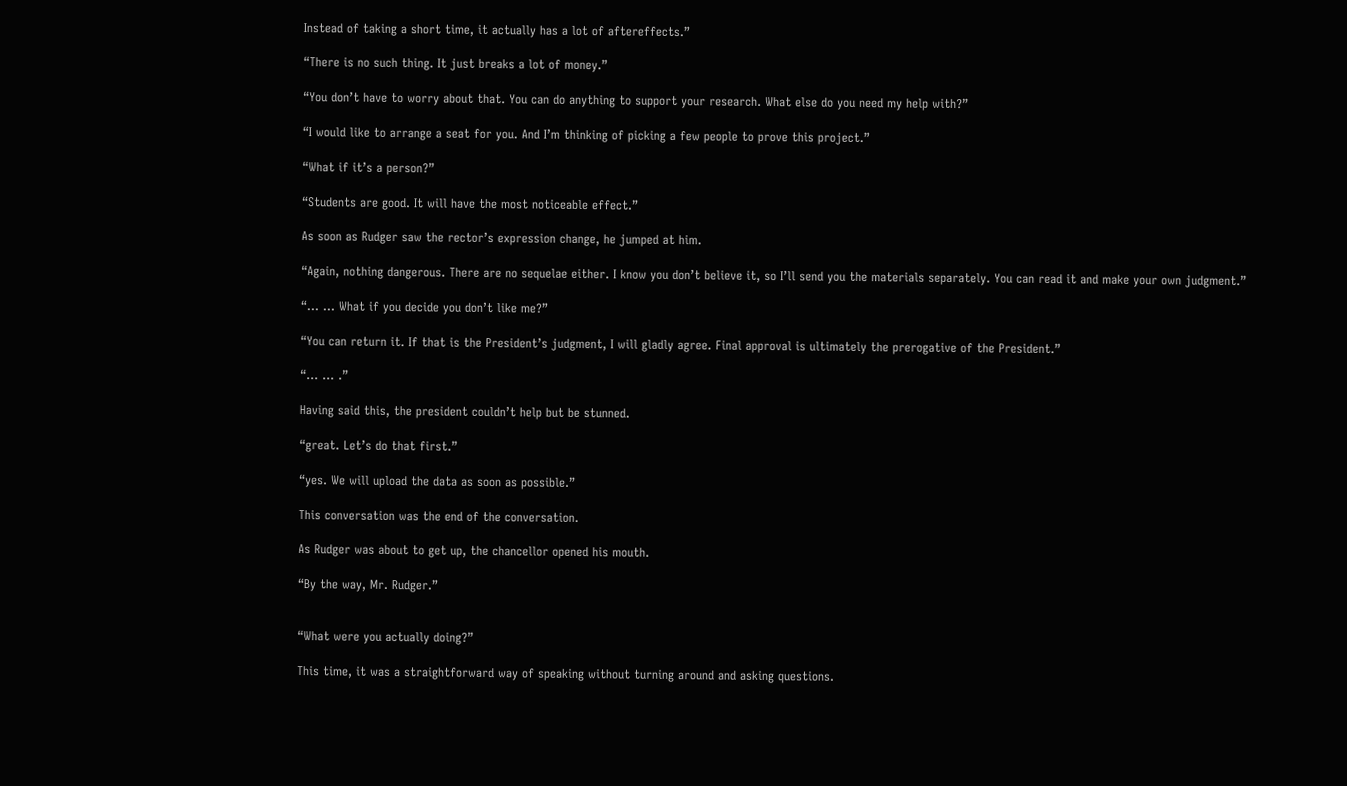Instead of taking a short time, it actually has a lot of aftereffects.”

“There is no such thing. It just breaks a lot of money.”

“You don’t have to worry about that. You can do anything to support your research. What else do you need my help with?”

“I would like to arrange a seat for you. And I’m thinking of picking a few people to prove this project.”

“What if it’s a person?”

“Students are good. It will have the most noticeable effect.”

As soon as Rudger saw the rector’s expression change, he jumped at him.

“Again, nothing dangerous. There are no sequelae either. I know you don’t believe it, so I’ll send you the materials separately. You can read it and make your own judgment.”

“… … What if you decide you don’t like me?”

“You can return it. If that is the President’s judgment, I will gladly agree. Final approval is ultimately the prerogative of the President.”

“… … .”

Having said this, the president couldn’t help but be stunned.

“great. Let’s do that first.”

“yes. We will upload the data as soon as possible.”

This conversation was the end of the conversation.

As Rudger was about to get up, the chancellor opened his mouth.

“By the way, Mr. Rudger.”


“What were you actually doing?”

This time, it was a straightforward way of speaking without turning around and asking questions.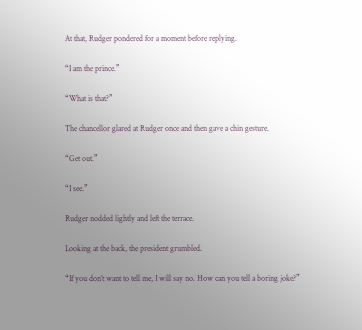At that, Rudger pondered for a moment before replying.

“I am the prince.”

“What is that?”

The chancellor glared at Rudger once and then gave a chin gesture.

“Get out.”

“I see.”

Rudger nodded lightly and left the terrace.

Looking at the back, the president grumbled.

“If you don’t want to tell me, I will say no. How can you tell a boring joke?”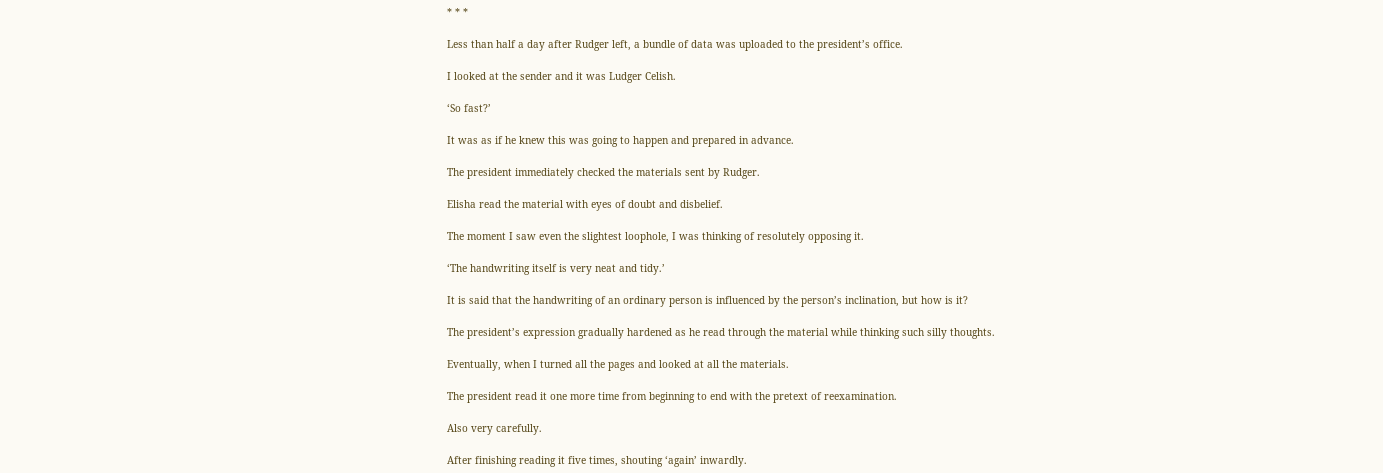* * *

Less than half a day after Rudger left, a bundle of data was uploaded to the president’s office.

I looked at the sender and it was Ludger Celish.

‘So fast?’

It was as if he knew this was going to happen and prepared in advance.

The president immediately checked the materials sent by Rudger.

Elisha read the material with eyes of doubt and disbelief.

The moment I saw even the slightest loophole, I was thinking of resolutely opposing it.

‘The handwriting itself is very neat and tidy.’

It is said that the handwriting of an ordinary person is influenced by the person’s inclination, but how is it?

The president’s expression gradually hardened as he read through the material while thinking such silly thoughts.

Eventually, when I turned all the pages and looked at all the materials.

The president read it one more time from beginning to end with the pretext of reexamination.

Also very carefully.

After finishing reading it five times, shouting ‘again’ inwardly.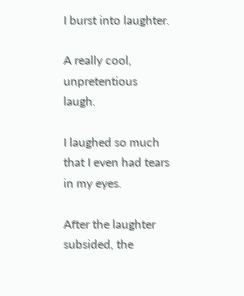I burst into laughter.

A really cool, unpretentious laugh.

I laughed so much that I even had tears in my eyes.

After the laughter subsided, the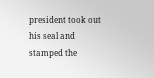president took out his seal and stamped the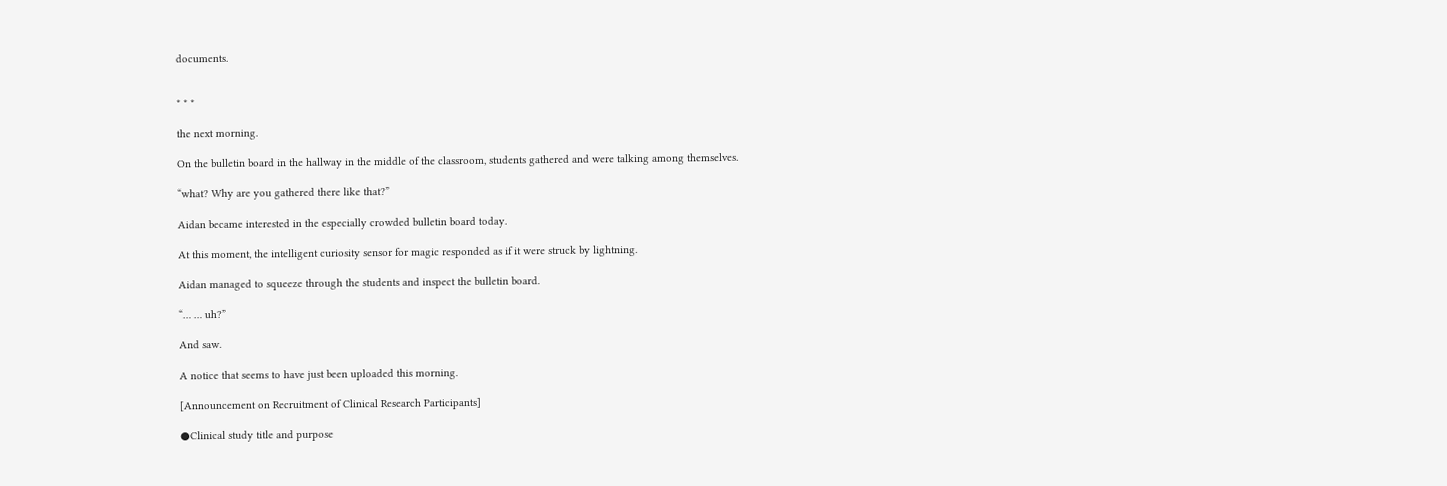documents.


* * *

the next morning.

On the bulletin board in the hallway in the middle of the classroom, students gathered and were talking among themselves.

“what? Why are you gathered there like that?”

Aidan became interested in the especially crowded bulletin board today.

At this moment, the intelligent curiosity sensor for magic responded as if it were struck by lightning.

Aidan managed to squeeze through the students and inspect the bulletin board.

“… … uh?”

And saw.

A notice that seems to have just been uploaded this morning.

[Announcement on Recruitment of Clinical Research Participants]

●Clinical study title and purpose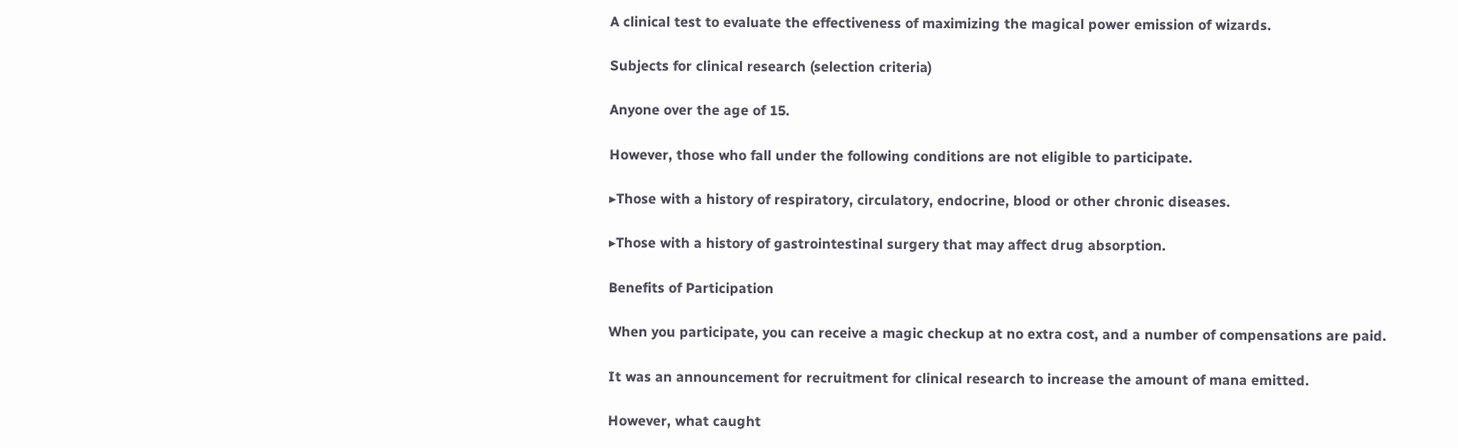A clinical test to evaluate the effectiveness of maximizing the magical power emission of wizards.

Subjects for clinical research (selection criteria)

Anyone over the age of 15.

However, those who fall under the following conditions are not eligible to participate.

▸Those with a history of respiratory, circulatory, endocrine, blood or other chronic diseases.

▸Those with a history of gastrointestinal surgery that may affect drug absorption.

Benefits of Participation

When you participate, you can receive a magic checkup at no extra cost, and a number of compensations are paid.

It was an announcement for recruitment for clinical research to increase the amount of mana emitted.

However, what caught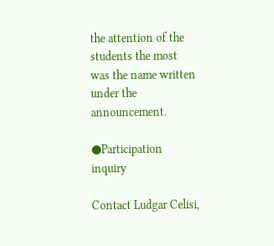the attention of the students the most was the name written under the announcement.

●Participation inquiry

Contact Ludgar Celisi,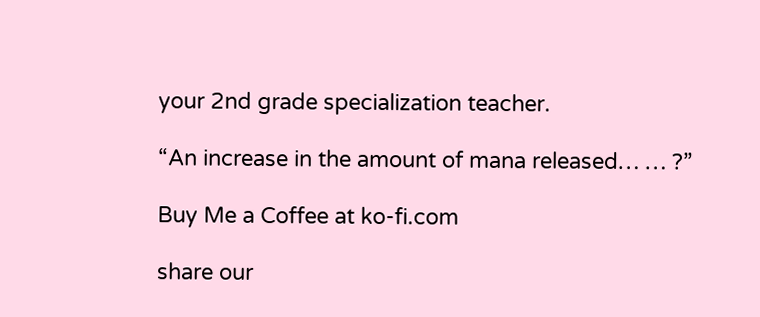your 2nd grade specialization teacher.

“An increase in the amount of mana released… … ?”

Buy Me a Coffee at ko-fi.com

share our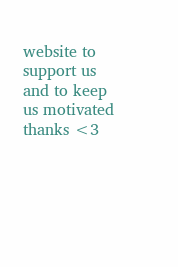website to support us and to keep us motivated thanks <3